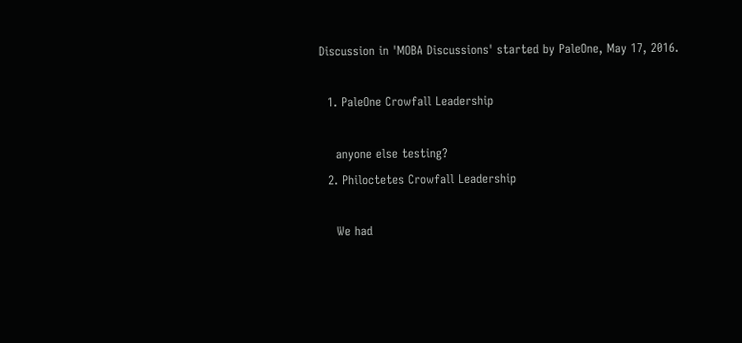Discussion in 'MOBA Discussions' started by PaleOne, May 17, 2016.

  1. PaleOne Crowfall Leadership

    anyone else testing?
  2. Philoctetes Crowfall Leadership

    We had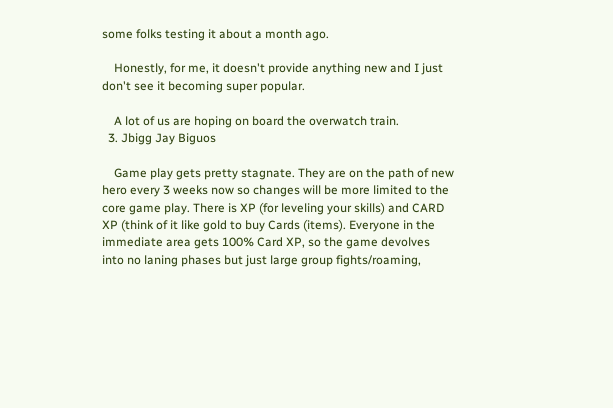some folks testing it about a month ago.

    Honestly, for me, it doesn't provide anything new and I just don't see it becoming super popular.

    A lot of us are hoping on board the overwatch train.
  3. Jbigg Jay Biguos

    Game play gets pretty stagnate. They are on the path of new hero every 3 weeks now so changes will be more limited to the core game play. There is XP (for leveling your skills) and CARD XP (think of it like gold to buy Cards (items). Everyone in the immediate area gets 100% Card XP, so the game devolves into no laning phases but just large group fights/roaming,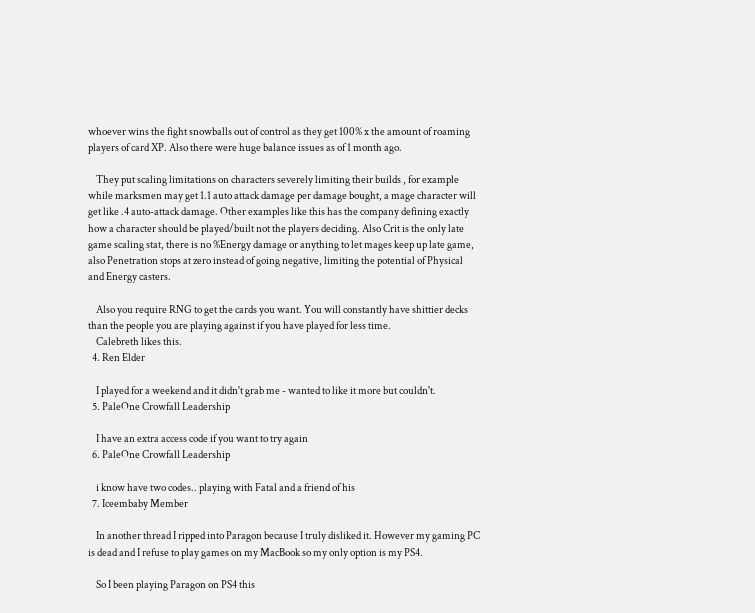whoever wins the fight snowballs out of control as they get 100% x the amount of roaming players of card XP. Also there were huge balance issues as of 1 month ago.

    They put scaling limitations on characters severely limiting their builds , for example while marksmen may get 1.1 auto attack damage per damage bought, a mage character will get like .4 auto-attack damage. Other examples like this has the company defining exactly how a character should be played/built not the players deciding. Also Crit is the only late game scaling stat, there is no %Energy damage or anything to let mages keep up late game, also Penetration stops at zero instead of going negative, limiting the potential of Physical and Energy casters.

    Also you require RNG to get the cards you want. You will constantly have shittier decks than the people you are playing against if you have played for less time.
    Calebreth likes this.
  4. Ren Elder

    I played for a weekend and it didn't grab me - wanted to like it more but couldn't.
  5. PaleOne Crowfall Leadership

    I have an extra access code if you want to try again
  6. PaleOne Crowfall Leadership

    i know have two codes.. playing with Fatal and a friend of his
  7. Iceembaby Member

    In another thread I ripped into Paragon because I truly disliked it. However my gaming PC is dead and I refuse to play games on my MacBook so my only option is my PS4.

    So I been playing Paragon on PS4 this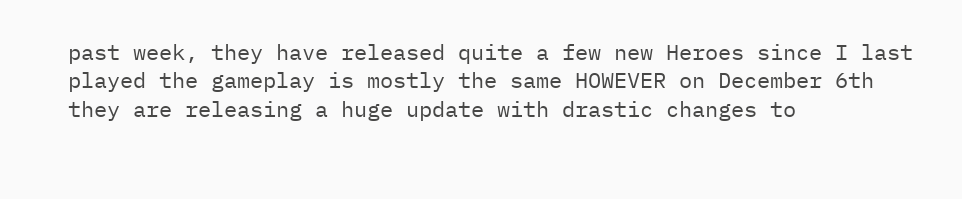past week, they have released quite a few new Heroes since I last played the gameplay is mostly the same HOWEVER on December 6th they are releasing a huge update with drastic changes to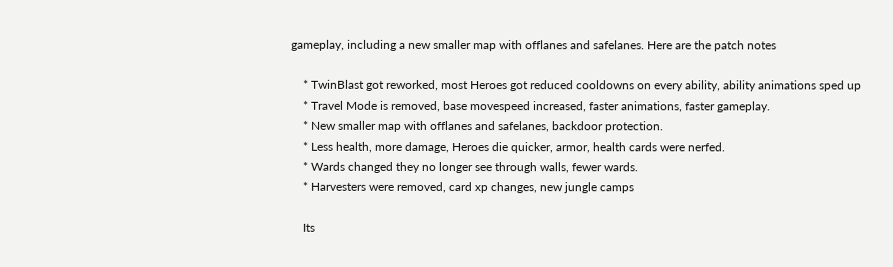gameplay, including a new smaller map with offlanes and safelanes. Here are the patch notes

    * TwinBlast got reworked, most Heroes got reduced cooldowns on every ability, ability animations sped up
    * Travel Mode is removed, base movespeed increased, faster animations, faster gameplay.
    * New smaller map with offlanes and safelanes, backdoor protection.
    * Less health, more damage, Heroes die quicker, armor, health cards were nerfed.
    * Wards changed they no longer see through walls, fewer wards.
    * Harvesters were removed, card xp changes, new jungle camps

    Its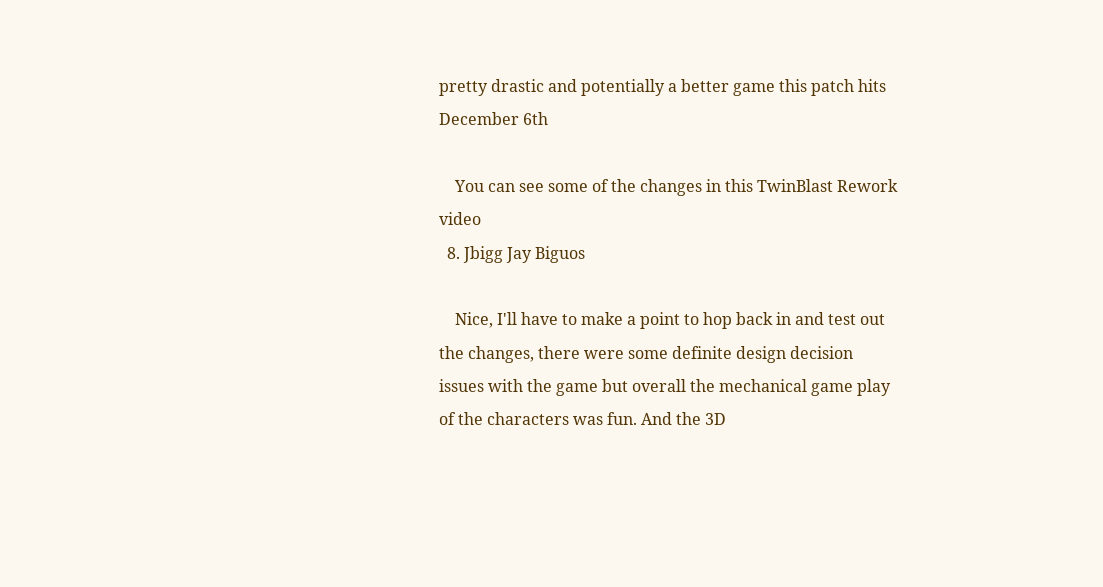pretty drastic and potentially a better game this patch hits December 6th

    You can see some of the changes in this TwinBlast Rework video
  8. Jbigg Jay Biguos

    Nice, I'll have to make a point to hop back in and test out the changes, there were some definite design decision issues with the game but overall the mechanical game play of the characters was fun. And the 3D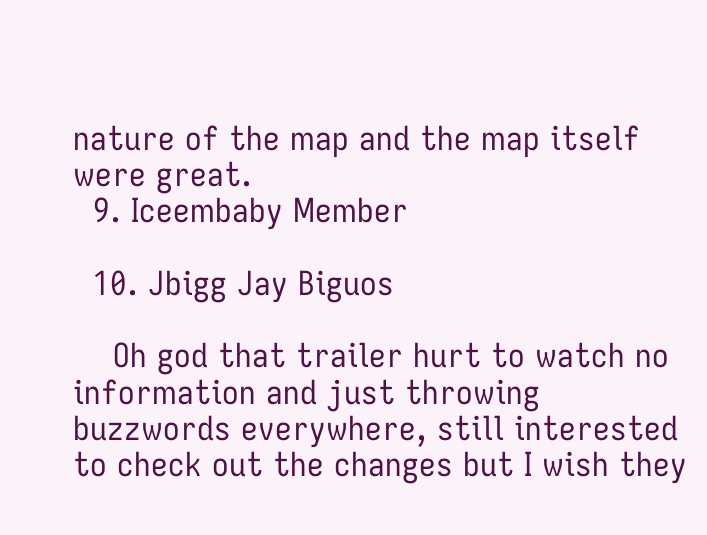nature of the map and the map itself were great.
  9. Iceembaby Member

  10. Jbigg Jay Biguos

    Oh god that trailer hurt to watch no information and just throwing buzzwords everywhere, still interested to check out the changes but I wish they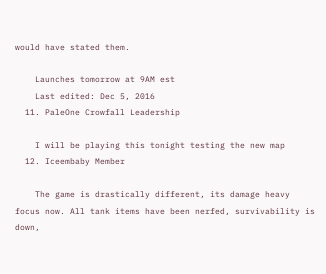would have stated them.

    Launches tomorrow at 9AM est
    Last edited: Dec 5, 2016
  11. PaleOne Crowfall Leadership

    I will be playing this tonight testing the new map
  12. Iceembaby Member

    The game is drastically different, its damage heavy focus now. All tank items have been nerfed, survivability is down,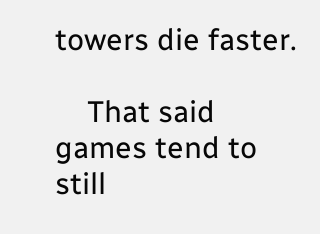towers die faster.

    That said games tend to still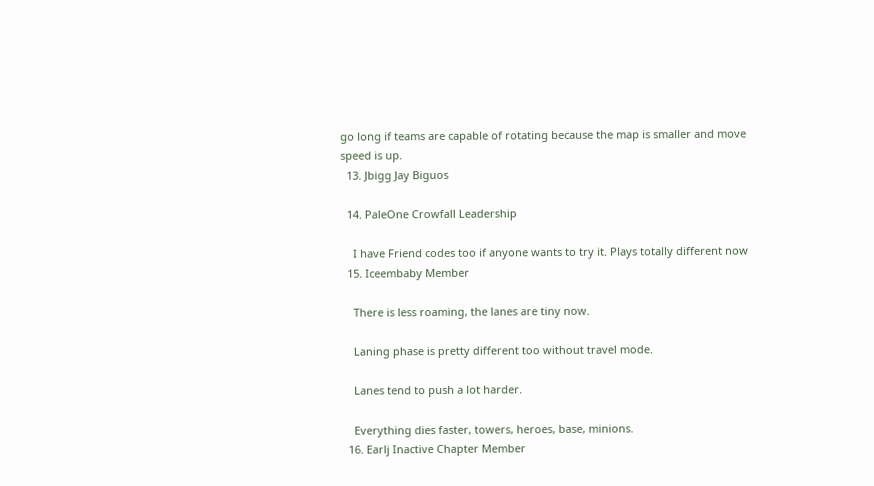go long if teams are capable of rotating because the map is smaller and move speed is up.
  13. Jbigg Jay Biguos

  14. PaleOne Crowfall Leadership

    I have Friend codes too if anyone wants to try it. Plays totally different now
  15. Iceembaby Member

    There is less roaming, the lanes are tiny now.

    Laning phase is pretty different too without travel mode.

    Lanes tend to push a lot harder.

    Everything dies faster, towers, heroes, base, minions.
  16. Earlj Inactive Chapter Member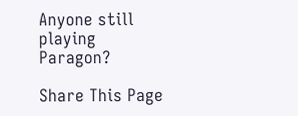Anyone still playing Paragon?

Share This Page